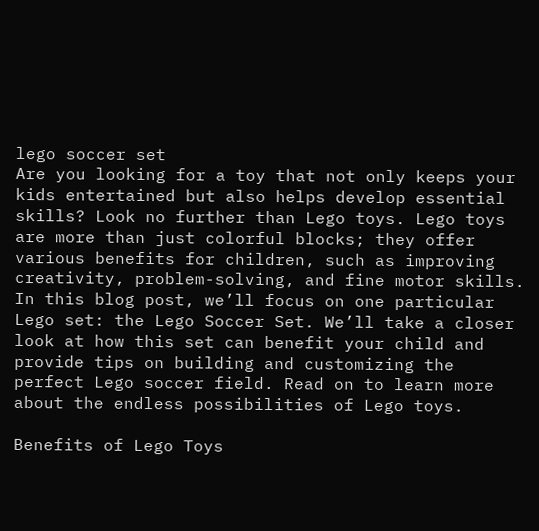lego soccer set
Are you looking for a toy that not only keeps your kids entertained but also helps develop essential skills? Look no further than Lego toys. Lego toys are more than just colorful blocks; they offer various benefits for children, such as improving creativity, problem-solving, and fine motor skills. In this blog post, we’ll focus on one particular Lego set: the Lego Soccer Set. We’ll take a closer look at how this set can benefit your child and provide tips on building and customizing the perfect Lego soccer field. Read on to learn more about the endless possibilities of Lego toys.

Benefits of Lego Toys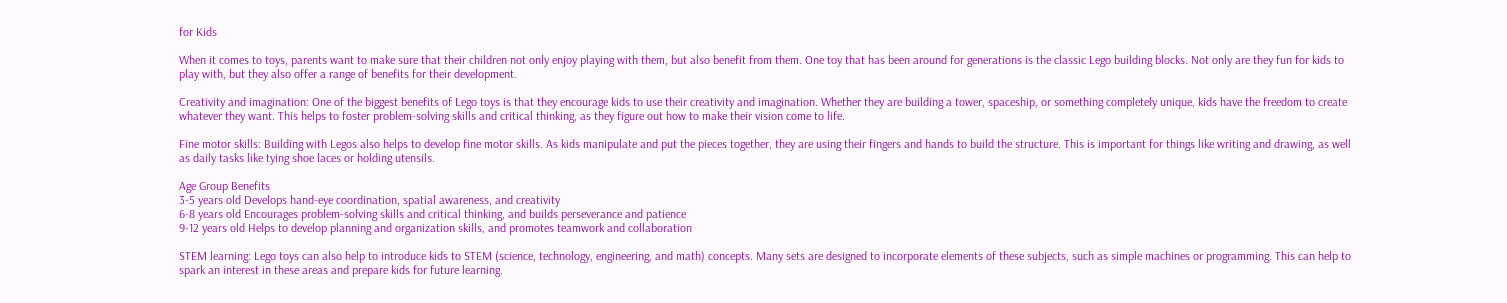for Kids

When it comes to toys, parents want to make sure that their children not only enjoy playing with them, but also benefit from them. One toy that has been around for generations is the classic Lego building blocks. Not only are they fun for kids to play with, but they also offer a range of benefits for their development.

Creativity and imagination: One of the biggest benefits of Lego toys is that they encourage kids to use their creativity and imagination. Whether they are building a tower, spaceship, or something completely unique, kids have the freedom to create whatever they want. This helps to foster problem-solving skills and critical thinking, as they figure out how to make their vision come to life.

Fine motor skills: Building with Legos also helps to develop fine motor skills. As kids manipulate and put the pieces together, they are using their fingers and hands to build the structure. This is important for things like writing and drawing, as well as daily tasks like tying shoe laces or holding utensils.

Age Group Benefits
3-5 years old Develops hand-eye coordination, spatial awareness, and creativity
6-8 years old Encourages problem-solving skills and critical thinking, and builds perseverance and patience
9-12 years old Helps to develop planning and organization skills, and promotes teamwork and collaboration

STEM learning: Lego toys can also help to introduce kids to STEM (science, technology, engineering, and math) concepts. Many sets are designed to incorporate elements of these subjects, such as simple machines or programming. This can help to spark an interest in these areas and prepare kids for future learning.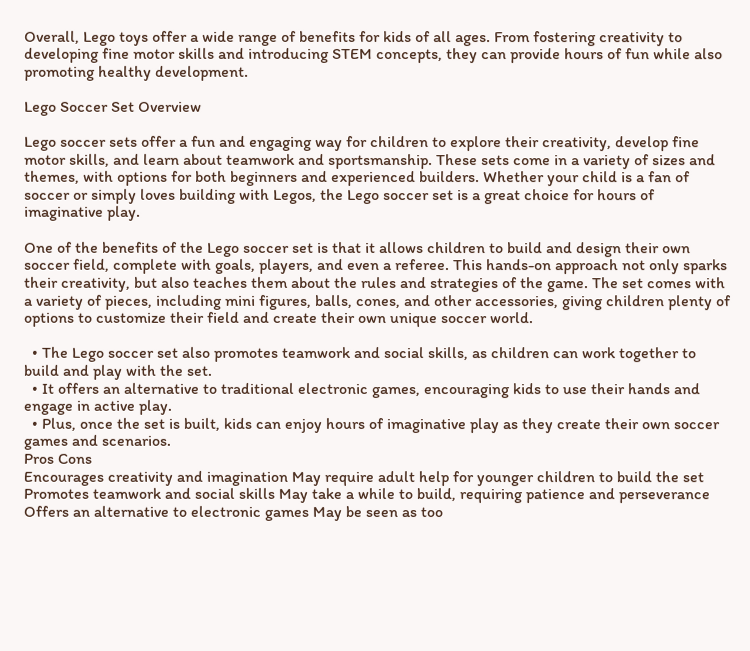Overall, Lego toys offer a wide range of benefits for kids of all ages. From fostering creativity to developing fine motor skills and introducing STEM concepts, they can provide hours of fun while also promoting healthy development.

Lego Soccer Set Overview

Lego soccer sets offer a fun and engaging way for children to explore their creativity, develop fine motor skills, and learn about teamwork and sportsmanship. These sets come in a variety of sizes and themes, with options for both beginners and experienced builders. Whether your child is a fan of soccer or simply loves building with Legos, the Lego soccer set is a great choice for hours of imaginative play.

One of the benefits of the Lego soccer set is that it allows children to build and design their own soccer field, complete with goals, players, and even a referee. This hands-on approach not only sparks their creativity, but also teaches them about the rules and strategies of the game. The set comes with a variety of pieces, including mini figures, balls, cones, and other accessories, giving children plenty of options to customize their field and create their own unique soccer world.

  • The Lego soccer set also promotes teamwork and social skills, as children can work together to build and play with the set.
  • It offers an alternative to traditional electronic games, encouraging kids to use their hands and engage in active play.
  • Plus, once the set is built, kids can enjoy hours of imaginative play as they create their own soccer games and scenarios.
Pros Cons
Encourages creativity and imagination May require adult help for younger children to build the set
Promotes teamwork and social skills May take a while to build, requiring patience and perseverance
Offers an alternative to electronic games May be seen as too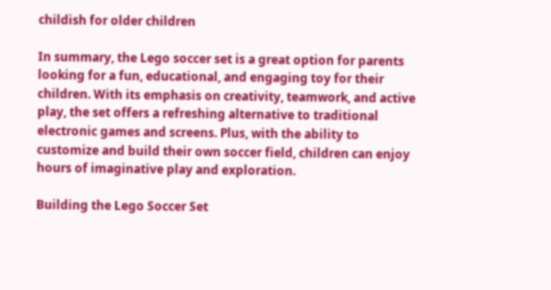childish for older children

In summary, the Lego soccer set is a great option for parents looking for a fun, educational, and engaging toy for their children. With its emphasis on creativity, teamwork, and active play, the set offers a refreshing alternative to traditional electronic games and screens. Plus, with the ability to customize and build their own soccer field, children can enjoy hours of imaginative play and exploration.

Building the Lego Soccer Set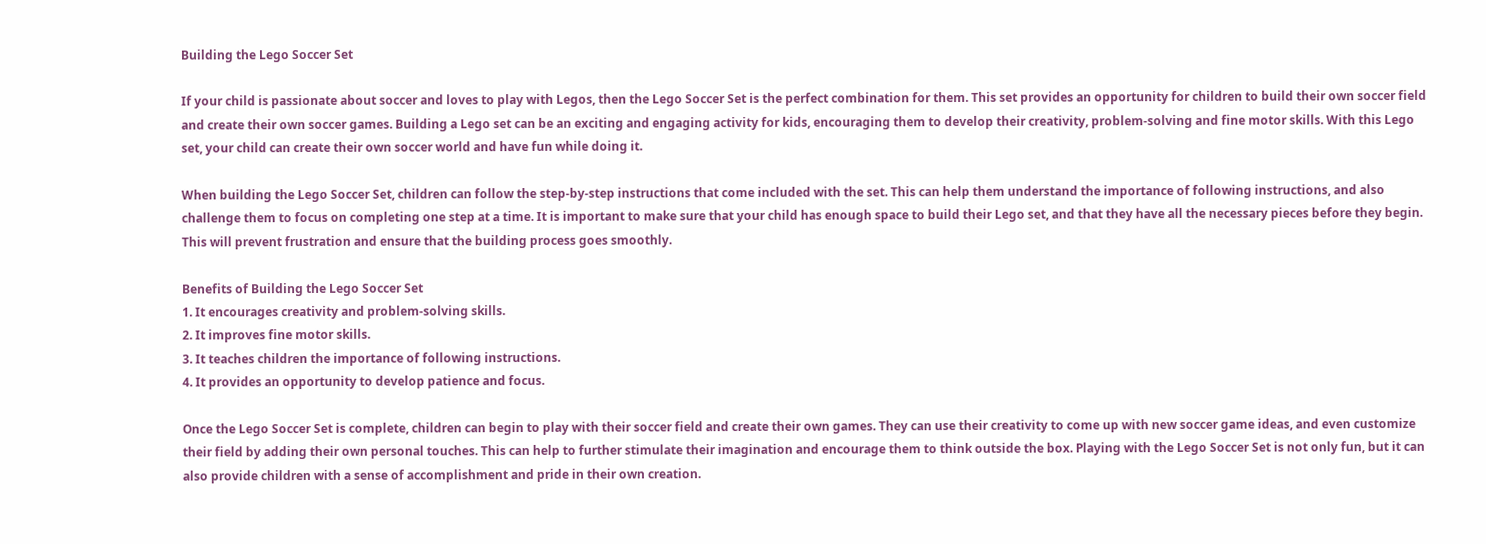Building the Lego Soccer Set

If your child is passionate about soccer and loves to play with Legos, then the Lego Soccer Set is the perfect combination for them. This set provides an opportunity for children to build their own soccer field and create their own soccer games. Building a Lego set can be an exciting and engaging activity for kids, encouraging them to develop their creativity, problem-solving and fine motor skills. With this Lego set, your child can create their own soccer world and have fun while doing it.

When building the Lego Soccer Set, children can follow the step-by-step instructions that come included with the set. This can help them understand the importance of following instructions, and also challenge them to focus on completing one step at a time. It is important to make sure that your child has enough space to build their Lego set, and that they have all the necessary pieces before they begin. This will prevent frustration and ensure that the building process goes smoothly.

Benefits of Building the Lego Soccer Set
1. It encourages creativity and problem-solving skills.
2. It improves fine motor skills.
3. It teaches children the importance of following instructions.
4. It provides an opportunity to develop patience and focus.

Once the Lego Soccer Set is complete, children can begin to play with their soccer field and create their own games. They can use their creativity to come up with new soccer game ideas, and even customize their field by adding their own personal touches. This can help to further stimulate their imagination and encourage them to think outside the box. Playing with the Lego Soccer Set is not only fun, but it can also provide children with a sense of accomplishment and pride in their own creation.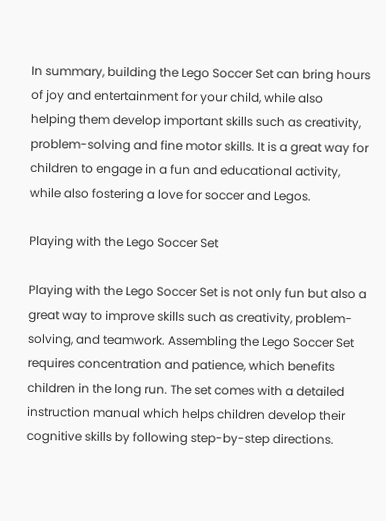In summary, building the Lego Soccer Set can bring hours of joy and entertainment for your child, while also helping them develop important skills such as creativity, problem-solving and fine motor skills. It is a great way for children to engage in a fun and educational activity, while also fostering a love for soccer and Legos.

Playing with the Lego Soccer Set

Playing with the Lego Soccer Set is not only fun but also a great way to improve skills such as creativity, problem-solving, and teamwork. Assembling the Lego Soccer Set requires concentration and patience, which benefits children in the long run. The set comes with a detailed instruction manual which helps children develop their cognitive skills by following step-by-step directions.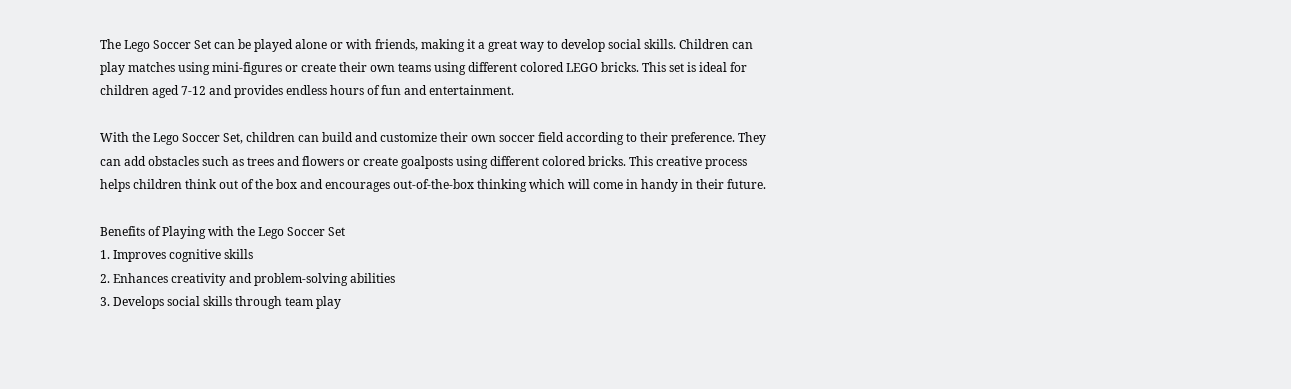The Lego Soccer Set can be played alone or with friends, making it a great way to develop social skills. Children can play matches using mini-figures or create their own teams using different colored LEGO bricks. This set is ideal for children aged 7-12 and provides endless hours of fun and entertainment.

With the Lego Soccer Set, children can build and customize their own soccer field according to their preference. They can add obstacles such as trees and flowers or create goalposts using different colored bricks. This creative process helps children think out of the box and encourages out-of-the-box thinking which will come in handy in their future.

Benefits of Playing with the Lego Soccer Set
1. Improves cognitive skills
2. Enhances creativity and problem-solving abilities
3. Develops social skills through team play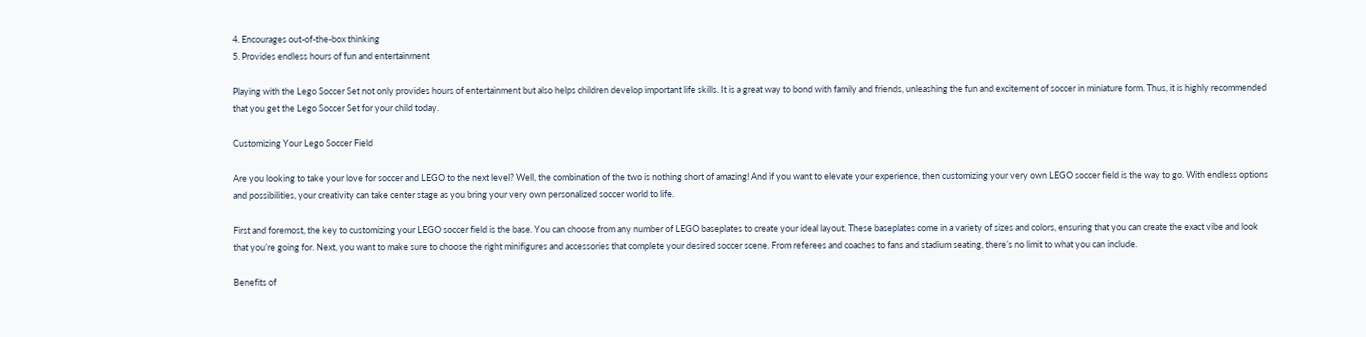4. Encourages out-of-the-box thinking
5. Provides endless hours of fun and entertainment

Playing with the Lego Soccer Set not only provides hours of entertainment but also helps children develop important life skills. It is a great way to bond with family and friends, unleashing the fun and excitement of soccer in miniature form. Thus, it is highly recommended that you get the Lego Soccer Set for your child today.

Customizing Your Lego Soccer Field

Are you looking to take your love for soccer and LEGO to the next level? Well, the combination of the two is nothing short of amazing! And if you want to elevate your experience, then customizing your very own LEGO soccer field is the way to go. With endless options and possibilities, your creativity can take center stage as you bring your very own personalized soccer world to life.

First and foremost, the key to customizing your LEGO soccer field is the base. You can choose from any number of LEGO baseplates to create your ideal layout. These baseplates come in a variety of sizes and colors, ensuring that you can create the exact vibe and look that you’re going for. Next, you want to make sure to choose the right minifigures and accessories that complete your desired soccer scene. From referees and coaches to fans and stadium seating, there’s no limit to what you can include.

Benefits of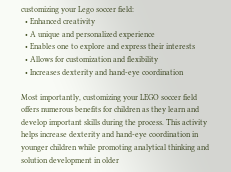customizing your Lego soccer field:
  • Enhanced creativity
  • A unique and personalized experience
  • Enables one to explore and express their interests
  • Allows for customization and flexibility
  • Increases dexterity and hand-eye coordination

Most importantly, customizing your LEGO soccer field offers numerous benefits for children as they learn and develop important skills during the process. This activity helps increase dexterity and hand-eye coordination in younger children while promoting analytical thinking and solution development in older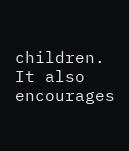children. It also encourages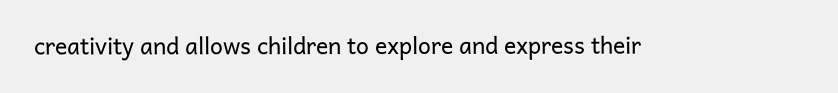creativity and allows children to explore and express their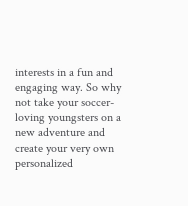interests in a fun and engaging way. So why not take your soccer-loving youngsters on a new adventure and create your very own personalized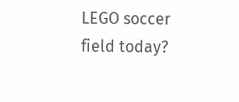LEGO soccer field today?